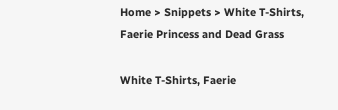Home > Snippets > White T-Shirts, Faerie Princess and Dead Grass

White T-Shirts, Faerie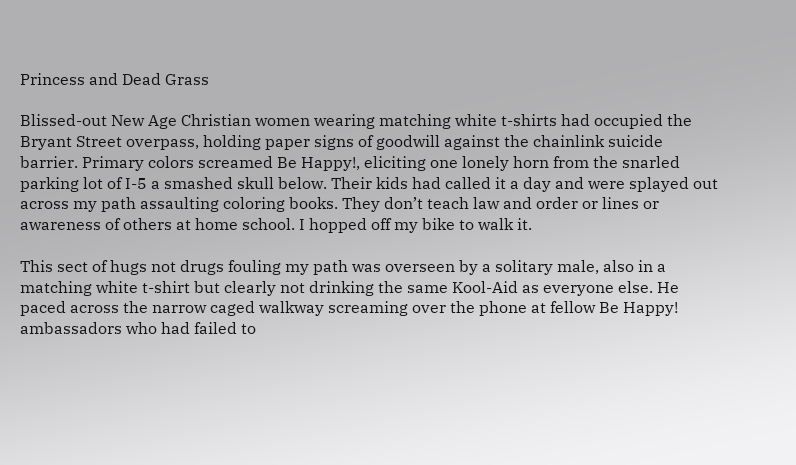Princess and Dead Grass

Blissed-out New Age Christian women wearing matching white t-shirts had occupied the Bryant Street overpass, holding paper signs of goodwill against the chainlink suicide barrier. Primary colors screamed Be Happy!, eliciting one lonely horn from the snarled parking lot of I-5 a smashed skull below. Their kids had called it a day and were splayed out across my path assaulting coloring books. They don’t teach law and order or lines or awareness of others at home school. I hopped off my bike to walk it.

This sect of hugs not drugs fouling my path was overseen by a solitary male, also in a matching white t-shirt but clearly not drinking the same Kool-Aid as everyone else. He paced across the narrow caged walkway screaming over the phone at fellow Be Happy! ambassadors who had failed to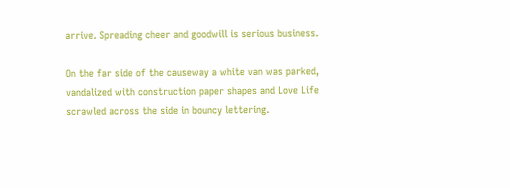arrive. Spreading cheer and goodwill is serious business.

On the far side of the causeway a white van was parked, vandalized with construction paper shapes and Love Life scrawled across the side in bouncy lettering.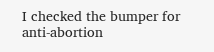I checked the bumper for anti-abortion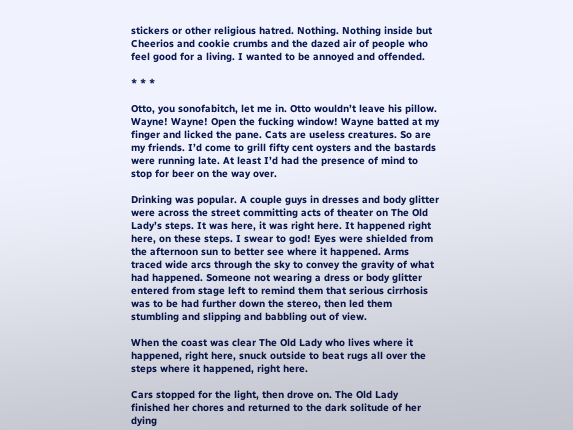stickers or other religious hatred. Nothing. Nothing inside but Cheerios and cookie crumbs and the dazed air of people who feel good for a living. I wanted to be annoyed and offended.

* * *

Otto, you sonofabitch, let me in. Otto wouldn’t leave his pillow. Wayne! Wayne! Open the fucking window! Wayne batted at my finger and licked the pane. Cats are useless creatures. So are my friends. I’d come to grill fifty cent oysters and the bastards were running late. At least I’d had the presence of mind to stop for beer on the way over.

Drinking was popular. A couple guys in dresses and body glitter were across the street committing acts of theater on The Old Lady’s steps. It was here, it was right here. It happened right here, on these steps. I swear to god! Eyes were shielded from the afternoon sun to better see where it happened. Arms traced wide arcs through the sky to convey the gravity of what had happened. Someone not wearing a dress or body glitter entered from stage left to remind them that serious cirrhosis was to be had further down the stereo, then led them stumbling and slipping and babbling out of view.

When the coast was clear The Old Lady who lives where it happened, right here, snuck outside to beat rugs all over the steps where it happened, right here.

Cars stopped for the light, then drove on. The Old Lady finished her chores and returned to the dark solitude of her dying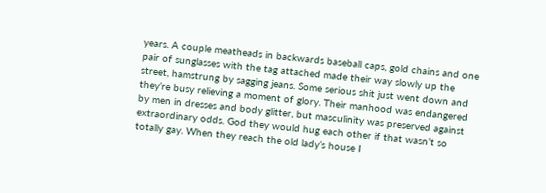years. A couple meatheads in backwards baseball caps, gold chains and one pair of sunglasses with the tag attached made their way slowly up the street, hamstrung by sagging jeans. Some serious shit just went down and they’re busy relieving a moment of glory. Their manhood was endangered by men in dresses and body glitter, but masculinity was preserved against extraordinary odds. God they would hug each other if that wasn’t so totally gay. When they reach the old lady’s house I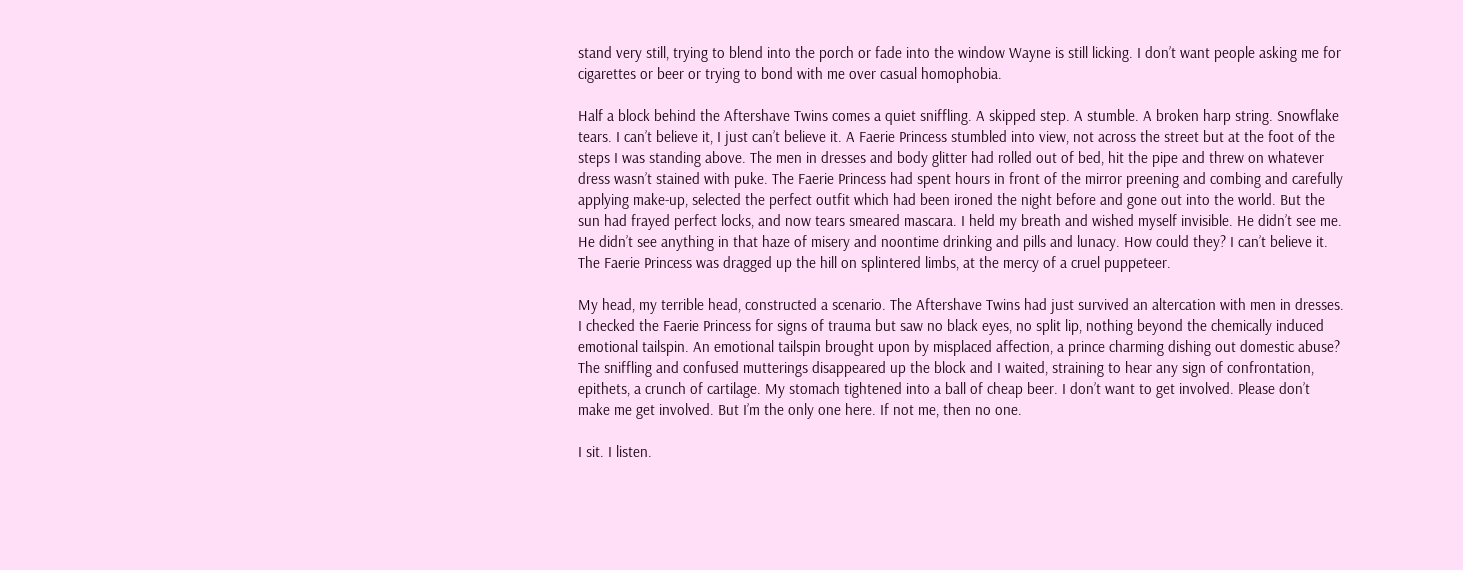stand very still, trying to blend into the porch or fade into the window Wayne is still licking. I don’t want people asking me for cigarettes or beer or trying to bond with me over casual homophobia.

Half a block behind the Aftershave Twins comes a quiet sniffling. A skipped step. A stumble. A broken harp string. Snowflake tears. I can’t believe it, I just can’t believe it. A Faerie Princess stumbled into view, not across the street but at the foot of the steps I was standing above. The men in dresses and body glitter had rolled out of bed, hit the pipe and threw on whatever dress wasn’t stained with puke. The Faerie Princess had spent hours in front of the mirror preening and combing and carefully applying make-up, selected the perfect outfit which had been ironed the night before and gone out into the world. But the sun had frayed perfect locks, and now tears smeared mascara. I held my breath and wished myself invisible. He didn’t see me. He didn’t see anything in that haze of misery and noontime drinking and pills and lunacy. How could they? I can’t believe it. The Faerie Princess was dragged up the hill on splintered limbs, at the mercy of a cruel puppeteer.

My head, my terrible head, constructed a scenario. The Aftershave Twins had just survived an altercation with men in dresses. I checked the Faerie Princess for signs of trauma but saw no black eyes, no split lip, nothing beyond the chemically induced emotional tailspin. An emotional tailspin brought upon by misplaced affection, a prince charming dishing out domestic abuse? The sniffling and confused mutterings disappeared up the block and I waited, straining to hear any sign of confrontation, epithets, a crunch of cartilage. My stomach tightened into a ball of cheap beer. I don’t want to get involved. Please don’t make me get involved. But I’m the only one here. If not me, then no one.

I sit. I listen.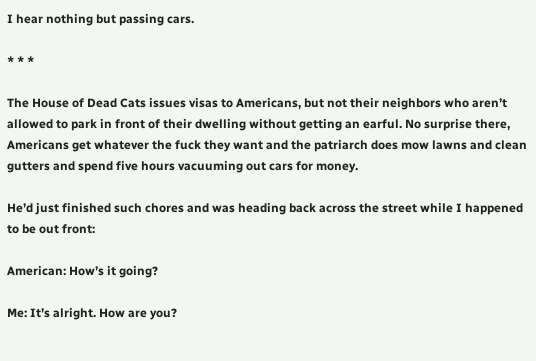I hear nothing but passing cars.

* * *

The House of Dead Cats issues visas to Americans, but not their neighbors who aren’t allowed to park in front of their dwelling without getting an earful. No surprise there, Americans get whatever the fuck they want and the patriarch does mow lawns and clean gutters and spend five hours vacuuming out cars for money.

He’d just finished such chores and was heading back across the street while I happened to be out front:

American: How’s it going?

Me: It’s alright. How are you?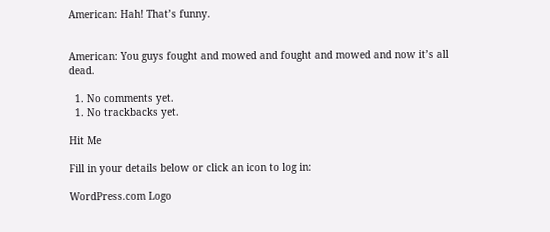American: Hah! That’s funny.


American: You guys fought and mowed and fought and mowed and now it’s all dead.

  1. No comments yet.
  1. No trackbacks yet.

Hit Me

Fill in your details below or click an icon to log in:

WordPress.com Logo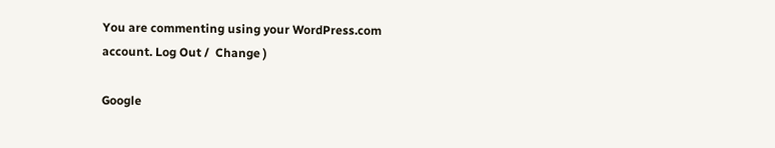You are commenting using your WordPress.com account. Log Out /  Change )

Google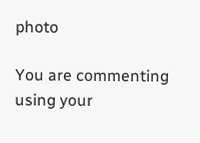photo

You are commenting using your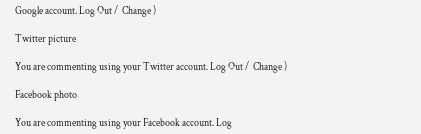Google account. Log Out /  Change )

Twitter picture

You are commenting using your Twitter account. Log Out /  Change )

Facebook photo

You are commenting using your Facebook account. Log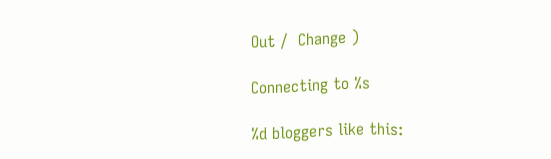Out /  Change )

Connecting to %s

%d bloggers like this: